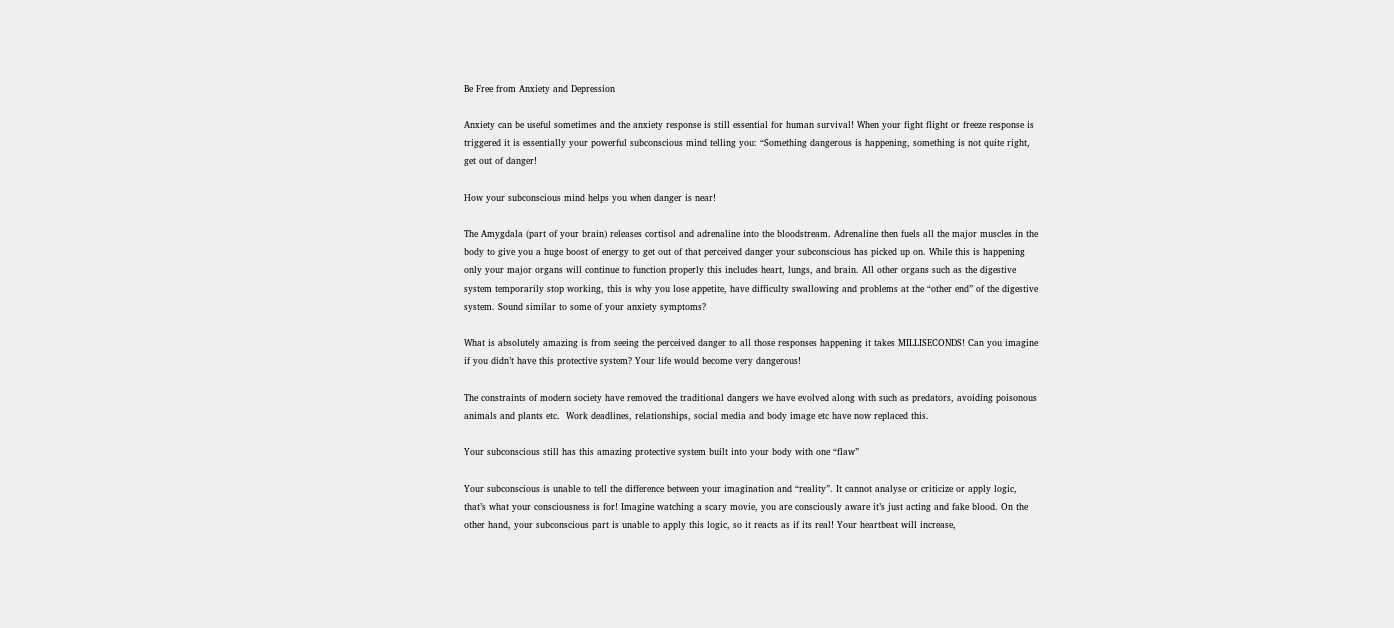Be Free from Anxiety and Depression

Anxiety can be useful sometimes and the anxiety response is still essential for human survival! When your fight flight or freeze response is triggered it is essentially your powerful subconscious mind telling you: “Something dangerous is happening, something is not quite right, get out of danger!

How your subconscious mind helps you when danger is near!

The Amygdala (part of your brain) releases cortisol and adrenaline into the bloodstream. Adrenaline then fuels all the major muscles in the body to give you a huge boost of energy to get out of that perceived danger your subconscious has picked up on. While this is happening only your major organs will continue to function properly this includes heart, lungs, and brain. All other organs such as the digestive system temporarily stop working, this is why you lose appetite, have difficulty swallowing and problems at the “other end” of the digestive system. Sound similar to some of your anxiety symptoms?

What is absolutely amazing is from seeing the perceived danger to all those responses happening it takes MILLISECONDS! Can you imagine if you didn’t have this protective system? Your life would become very dangerous!

The constraints of modern society have removed the traditional dangers we have evolved along with such as predators, avoiding poisonous animals and plants etc.  Work deadlines, relationships, social media and body image etc have now replaced this.

Your subconscious still has this amazing protective system built into your body with one “flaw”

Your subconscious is unable to tell the difference between your imagination and “reality”. It cannot analyse or criticize or apply logic, that’s what your consciousness is for! Imagine watching a scary movie, you are consciously aware it’s just acting and fake blood. On the other hand, your subconscious part is unable to apply this logic, so it reacts as if its real! Your heartbeat will increase,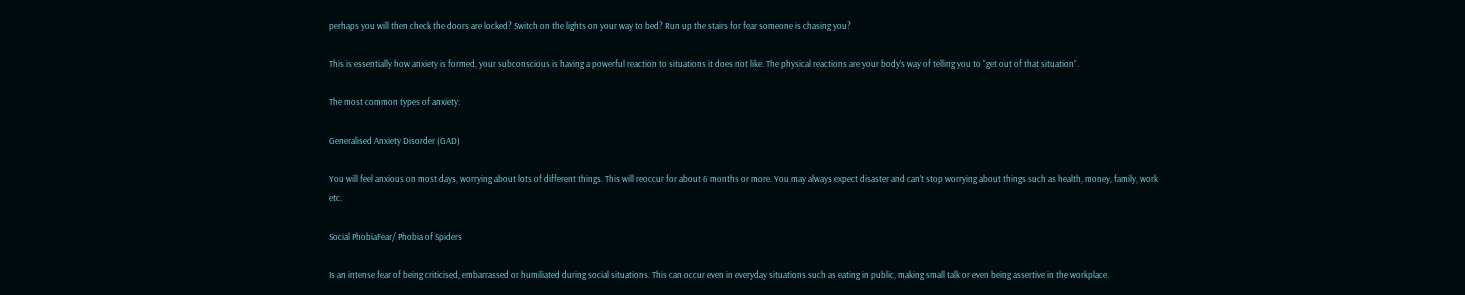perhaps you will then check the doors are locked? Switch on the lights on your way to bed? Run up the stairs for fear someone is chasing you?

This is essentially how anxiety is formed, your subconscious is having a powerful reaction to situations it does not like. The physical reactions are your body’s way of telling you to “get out of that situation”.

The most common types of anxiety:

Generalised Anxiety Disorder (GAD)

You will feel anxious on most days, worrying about lots of different things. This will reoccur for about 6 months or more. You may always expect disaster and can’t stop worrying about things such as health, money, family, work etc.

Social PhobiaFear/ Phobia of Spiders

Is an intense fear of being criticised, embarrassed or humiliated during social situations. This can occur even in everyday situations such as eating in public, making small talk or even being assertive in the workplace.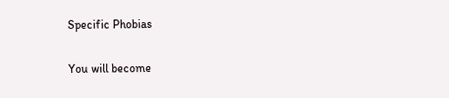Specific Phobias

You will become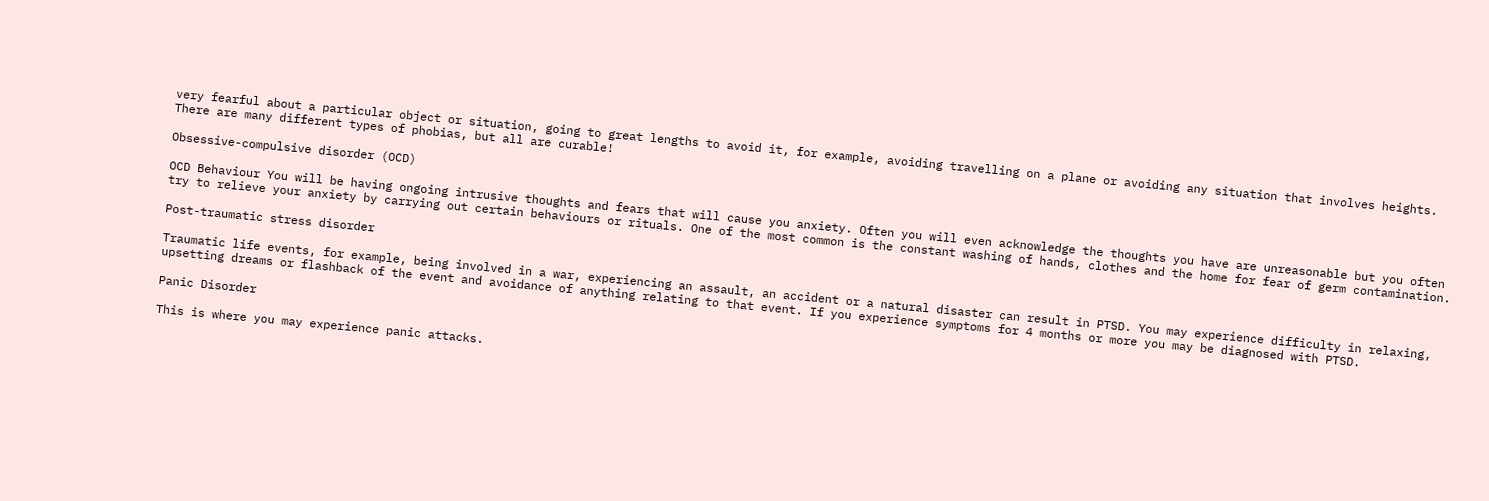very fearful about a particular object or situation, going to great lengths to avoid it, for example, avoiding travelling on a plane or avoiding any situation that involves heights. There are many different types of phobias, but all are curable!

Obsessive-compulsive disorder (OCD)

OCD Behaviour You will be having ongoing intrusive thoughts and fears that will cause you anxiety. Often you will even acknowledge the thoughts you have are unreasonable but you often try to relieve your anxiety by carrying out certain behaviours or rituals. One of the most common is the constant washing of hands, clothes and the home for fear of germ contamination.

Post-traumatic stress disorder

Traumatic life events, for example, being involved in a war, experiencing an assault, an accident or a natural disaster can result in PTSD. You may experience difficulty in relaxing, upsetting dreams or flashback of the event and avoidance of anything relating to that event. If you experience symptoms for 4 months or more you may be diagnosed with PTSD.

Panic Disorder

This is where you may experience panic attacks.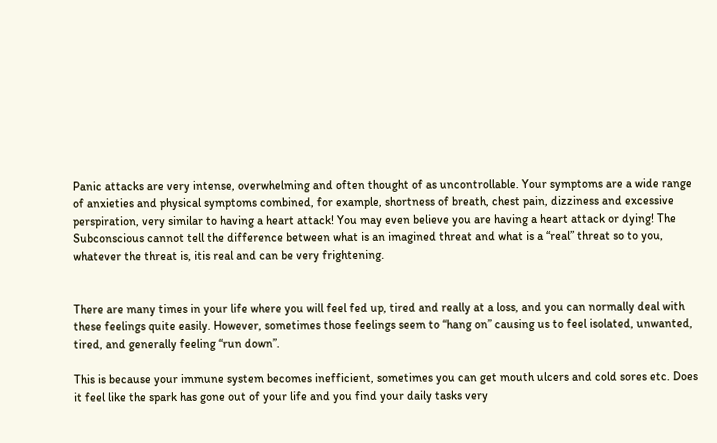Panic attacks are very intense, overwhelming and often thought of as uncontrollable. Your symptoms are a wide range of anxieties and physical symptoms combined, for example, shortness of breath, chest pain, dizziness and excessive perspiration, very similar to having a heart attack! You may even believe you are having a heart attack or dying! The Subconscious cannot tell the difference between what is an imagined threat and what is a “real” threat so to you, whatever the threat is, itis real and can be very frightening.


There are many times in your life where you will feel fed up, tired and really at a loss, and you can normally deal with these feelings quite easily. However, sometimes those feelings seem to “hang on” causing us to feel isolated, unwanted, tired, and generally feeling “run down”.

This is because your immune system becomes inefficient, sometimes you can get mouth ulcers and cold sores etc. Does it feel like the spark has gone out of your life and you find your daily tasks very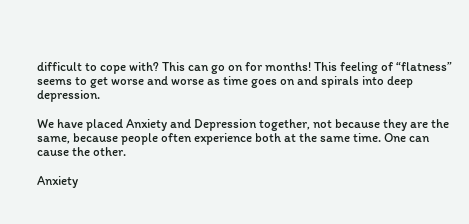difficult to cope with? This can go on for months! This feeling of “flatness” seems to get worse and worse as time goes on and spirals into deep depression.

We have placed Anxiety and Depression together, not because they are the same, because people often experience both at the same time. One can cause the other.

Anxiety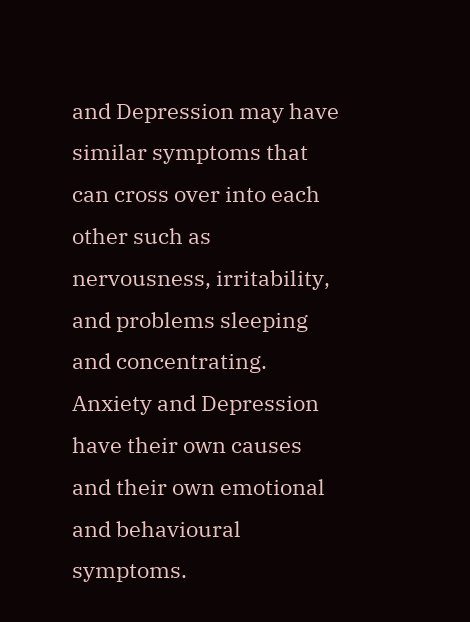and Depression may have similar symptoms that can cross over into each other such as nervousness, irritability, and problems sleeping and concentrating. Anxiety and Depression have their own causes and their own emotional and behavioural symptoms.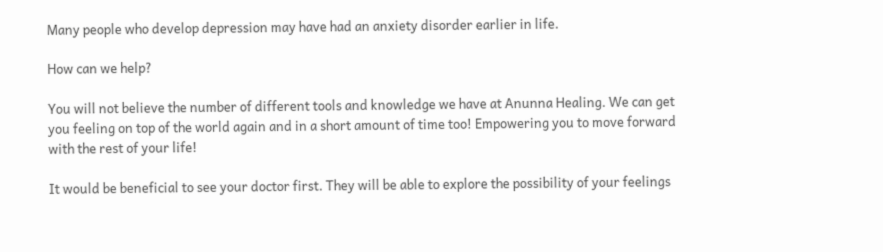Many people who develop depression may have had an anxiety disorder earlier in life.

How can we help?

You will not believe the number of different tools and knowledge we have at Anunna Healing. We can get you feeling on top of the world again and in a short amount of time too! Empowering you to move forward with the rest of your life!

It would be beneficial to see your doctor first. They will be able to explore the possibility of your feelings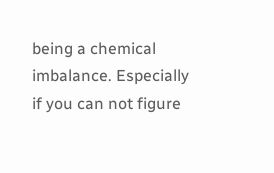being a chemical imbalance. Especially if you can not figure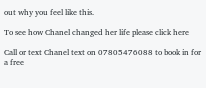out why you feel like this.

To see how Chanel changed her life please click here

Call or text Chanel text on 07805476088 to book in for a free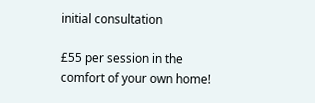initial consultation

£55 per session in the comfort of your own home!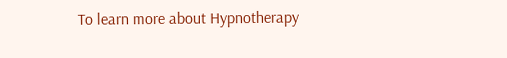To learn more about Hypnotherapy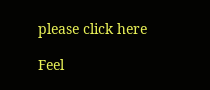please click here

Feel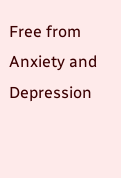Free from Anxiety and Depression